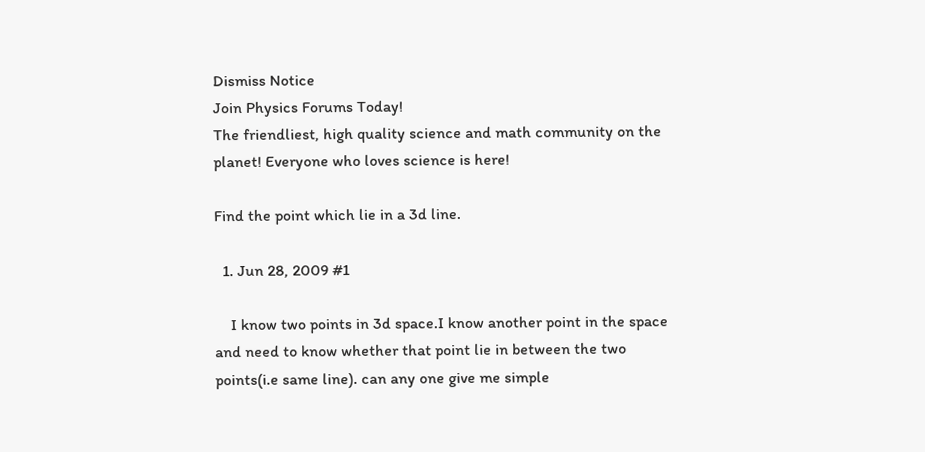Dismiss Notice
Join Physics Forums Today!
The friendliest, high quality science and math community on the planet! Everyone who loves science is here!

Find the point which lie in a 3d line.

  1. Jun 28, 2009 #1

    I know two points in 3d space.I know another point in the space and need to know whether that point lie in between the two points(i.e same line). can any one give me simple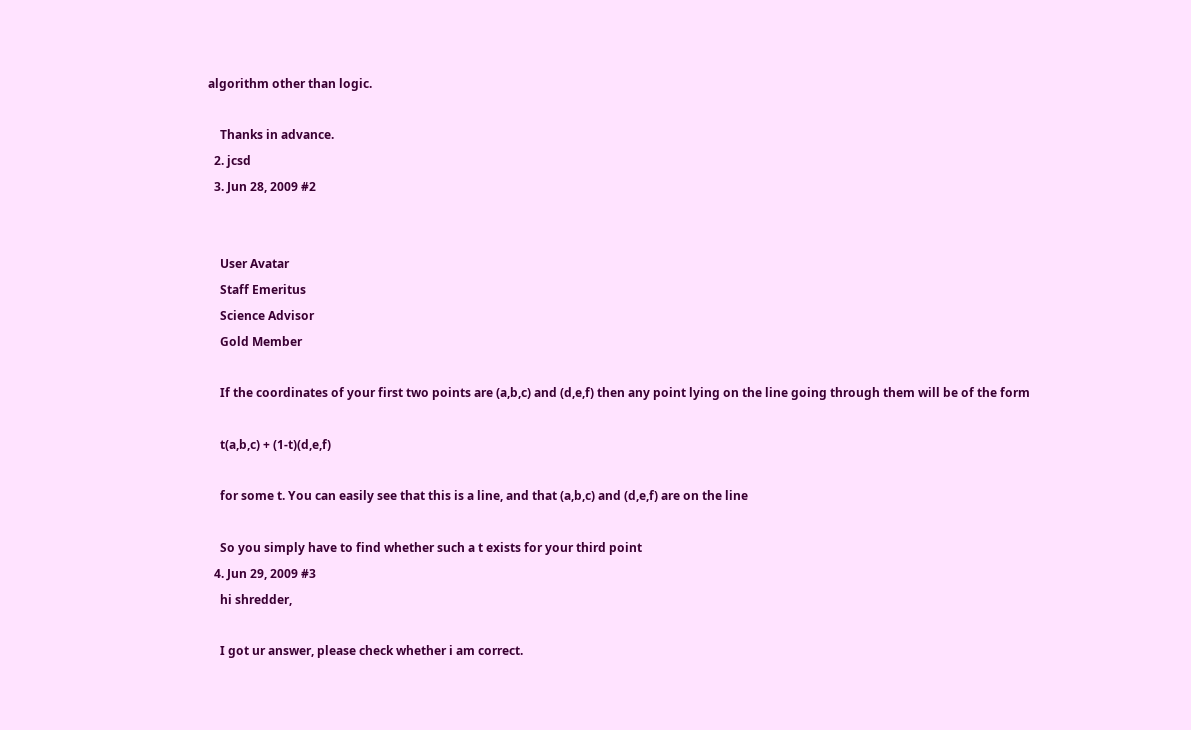algorithm other than logic.

    Thanks in advance.
  2. jcsd
  3. Jun 28, 2009 #2


    User Avatar
    Staff Emeritus
    Science Advisor
    Gold Member

    If the coordinates of your first two points are (a,b,c) and (d,e,f) then any point lying on the line going through them will be of the form

    t(a,b,c) + (1-t)(d,e,f)

    for some t. You can easily see that this is a line, and that (a,b,c) and (d,e,f) are on the line

    So you simply have to find whether such a t exists for your third point
  4. Jun 29, 2009 #3
    hi shredder,

    I got ur answer, please check whether i am correct.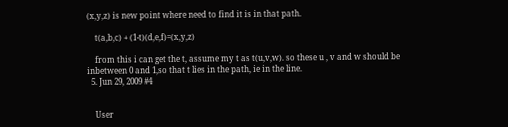(x,y,z) is new point where need to find it is in that path.

    t(a,b,c) + (1-t)(d,e,f)=(x,y,z)

    from this i can get the t, assume my t as t(u,v,w). so these u , v and w should be inbetween 0 and 1,so that t lies in the path, ie in the line.
  5. Jun 29, 2009 #4


    User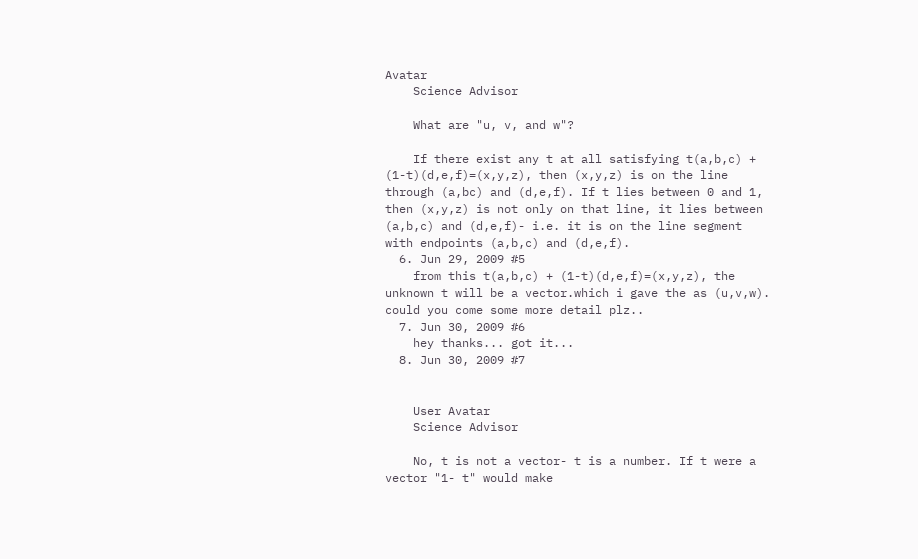Avatar
    Science Advisor

    What are "u, v, and w"?

    If there exist any t at all satisfying t(a,b,c) + (1-t)(d,e,f)=(x,y,z), then (x,y,z) is on the line through (a,bc) and (d,e,f). If t lies between 0 and 1, then (x,y,z) is not only on that line, it lies between (a,b,c) and (d,e,f)- i.e. it is on the line segment with endpoints (a,b,c) and (d,e,f).
  6. Jun 29, 2009 #5
    from this t(a,b,c) + (1-t)(d,e,f)=(x,y,z), the unknown t will be a vector.which i gave the as (u,v,w). could you come some more detail plz..
  7. Jun 30, 2009 #6
    hey thanks... got it...
  8. Jun 30, 2009 #7


    User Avatar
    Science Advisor

    No, t is not a vector- t is a number. If t were a vector "1- t" would make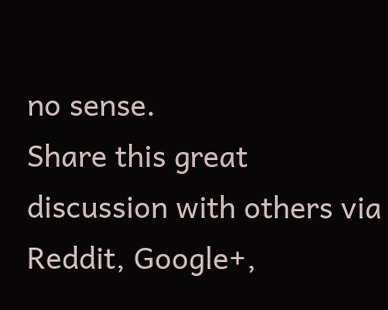no sense.
Share this great discussion with others via Reddit, Google+,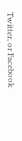Twitter, or Facebook